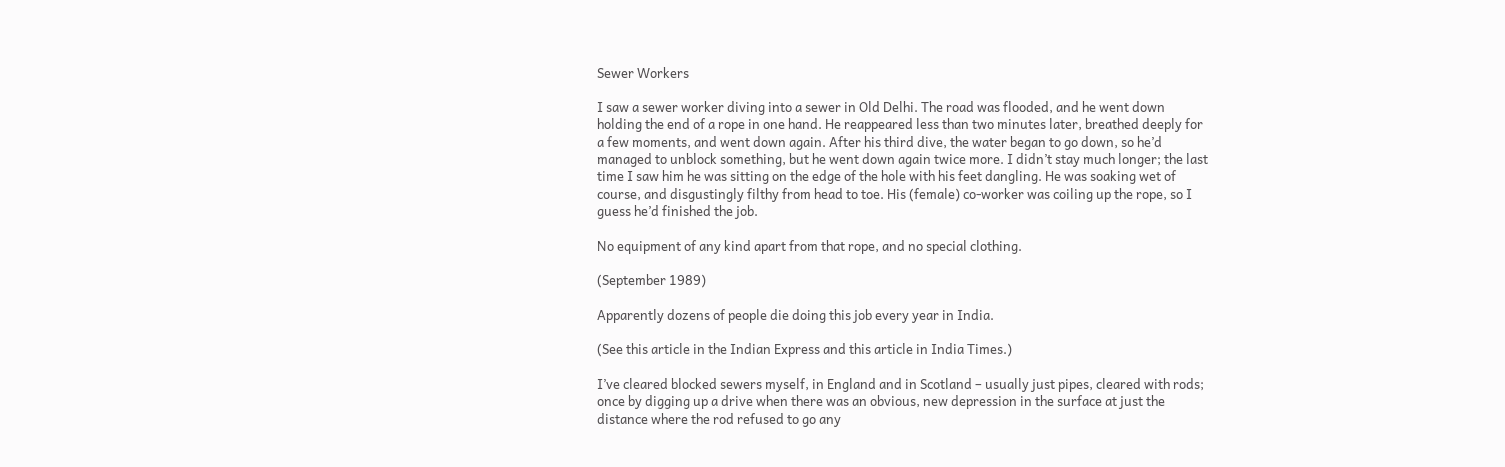Sewer Workers

I saw a sewer worker diving into a sewer in Old Delhi. The road was flooded, and he went down holding the end of a rope in one hand. He reappeared less than two minutes later, breathed deeply for a few moments, and went down again. After his third dive, the water began to go down, so he’d managed to unblock something, but he went down again twice more. I didn’t stay much longer; the last time I saw him he was sitting on the edge of the hole with his feet dangling. He was soaking wet of course, and disgustingly filthy from head to toe. His (female) co-worker was coiling up the rope, so I guess he’d finished the job.

No equipment of any kind apart from that rope, and no special clothing.

(September 1989)

Apparently dozens of people die doing this job every year in India.

(See this article in the Indian Express and this article in India Times.)

I’ve cleared blocked sewers myself, in England and in Scotland – usually just pipes, cleared with rods; once by digging up a drive when there was an obvious, new depression in the surface at just the distance where the rod refused to go any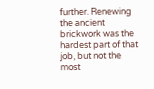further. Renewing the ancient brickwork was the hardest part of that job, but not the most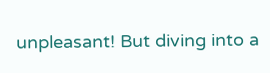unpleasant! But diving into a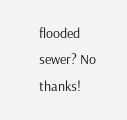flooded sewer? No thanks!